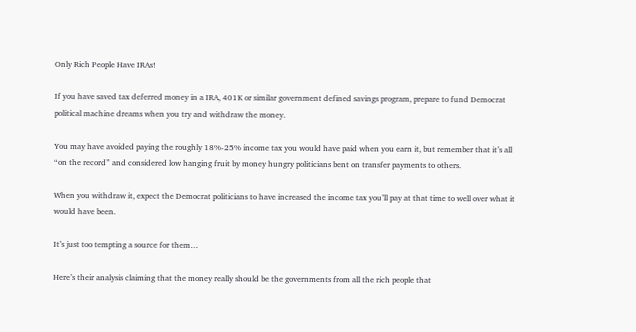Only Rich People Have IRAs!

If you have saved tax deferred money in a IRA, 401K or similar government defined savings program, prepare to fund Democrat political machine dreams when you try and withdraw the money.

You may have avoided paying the roughly 18%-25% income tax you would have paid when you earn it, but remember that it’s all “on the record” and considered low hanging fruit by money hungry politicians bent on transfer payments to others.

When you withdraw it, expect the Democrat politicians to have increased the income tax you’ll pay at that time to well over what it would have been.

It’s just too tempting a source for them…

Here’s their analysis claiming that the money really should be the governments from all the rich people that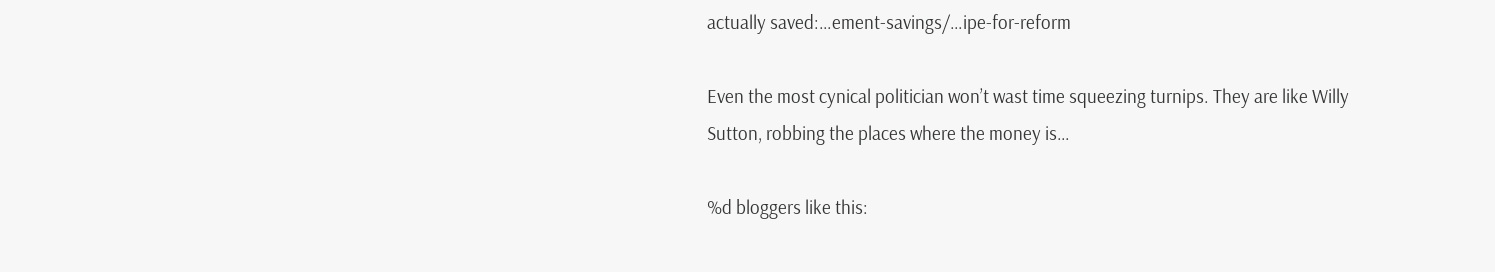actually saved:…ement-savings/…ipe-for-reform

Even the most cynical politician won’t wast time squeezing turnips. They are like Willy Sutton, robbing the places where the money is…

%d bloggers like this: